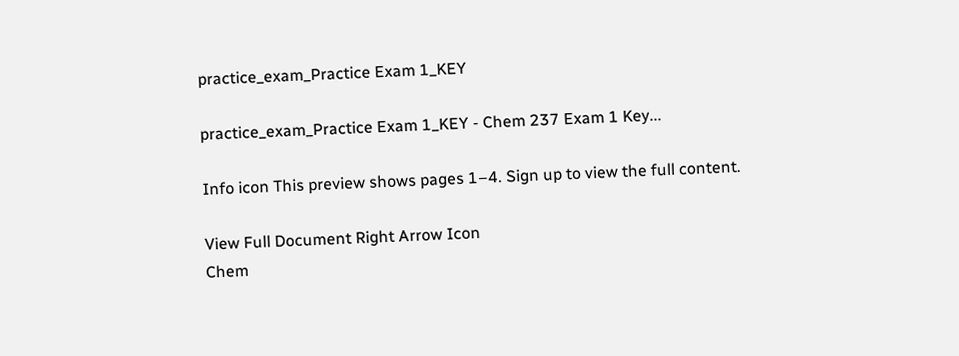practice_exam_Practice Exam 1_KEY

practice_exam_Practice Exam 1_KEY - Chem 237 Exam 1 Key...

Info icon This preview shows pages 1–4. Sign up to view the full content.

View Full Document Right Arrow Icon
Chem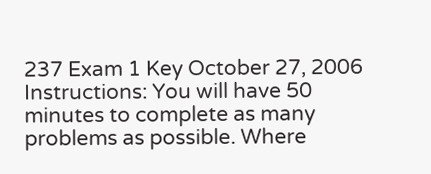237 Exam 1 Key October 27, 2006 Instructions: You will have 50 minutes to complete as many problems as possible. Where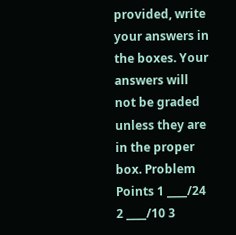provided, write your answers in the boxes. Your answers will not be graded unless they are in the proper box. Problem Points 1 ____/24 2 ____/10 3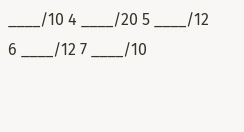____/10 4 ____/20 5 ____/12 6 ____/12 7 ____/10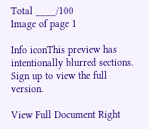Total ____/100
Image of page 1

Info iconThis preview has intentionally blurred sections. Sign up to view the full version.

View Full Document Right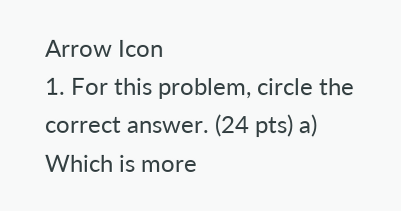Arrow Icon
1. For this problem, circle the correct answer. (24 pts) a) Which is more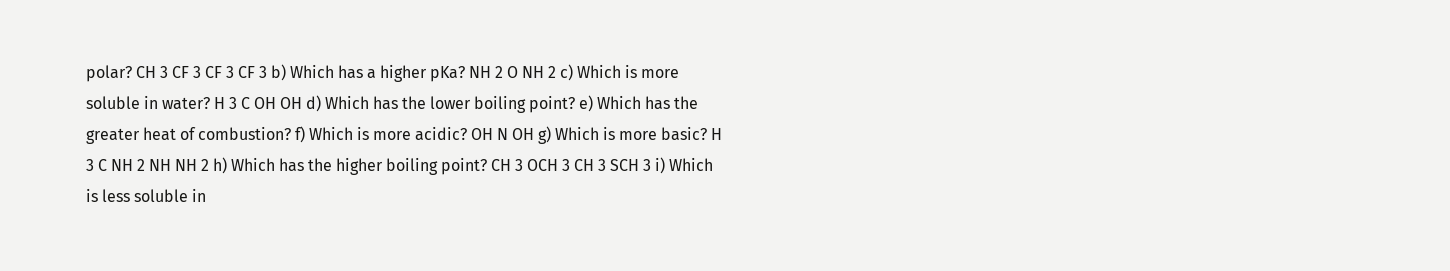polar? CH 3 CF 3 CF 3 CF 3 b) Which has a higher pKa? NH 2 O NH 2 c) Which is more soluble in water? H 3 C OH OH d) Which has the lower boiling point? e) Which has the greater heat of combustion? f) Which is more acidic? OH N OH g) Which is more basic? H 3 C NH 2 NH NH 2 h) Which has the higher boiling point? CH 3 OCH 3 CH 3 SCH 3 i) Which is less soluble in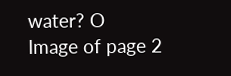water? O
Image of page 2